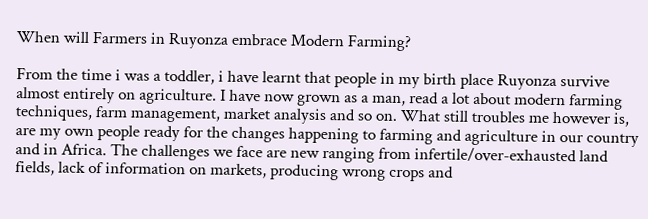When will Farmers in Ruyonza embrace Modern Farming?

From the time i was a toddler, i have learnt that people in my birth place Ruyonza survive almost entirely on agriculture. I have now grown as a man, read a lot about modern farming techniques, farm management, market analysis and so on. What still troubles me however is, are my own people ready for the changes happening to farming and agriculture in our country and in Africa. The challenges we face are new ranging from infertile/over-exhausted land fields, lack of information on markets, producing wrong crops and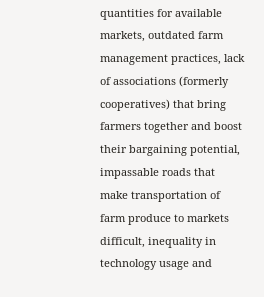quantities for available markets, outdated farm management practices, lack of associations (formerly cooperatives) that bring farmers together and boost their bargaining potential, impassable roads that make transportation of farm produce to markets difficult, inequality in technology usage and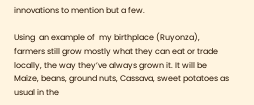innovations to mention but a few.

Using  an example of  my birthplace (Ruyonza), farmers still grow mostly what they can eat or trade locally, the way they’ve always grown it. It will be Maize, beans, ground nuts, Cassava, sweet potatoes as usual in the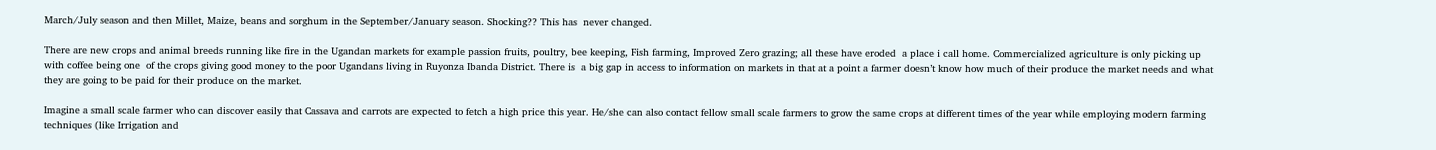March/July season and then Millet, Maize, beans and sorghum in the September/January season. Shocking?? This has  never changed.

There are new crops and animal breeds running like fire in the Ugandan markets for example passion fruits, poultry, bee keeping, Fish farming, Improved Zero grazing; all these have eroded  a place i call home. Commercialized agriculture is only picking up with coffee being one  of the crops giving good money to the poor Ugandans living in Ruyonza Ibanda District. There is  a big gap in access to information on markets in that at a point a farmer doesn’t know how much of their produce the market needs and what they are going to be paid for their produce on the market.

Imagine a small scale farmer who can discover easily that Cassava and carrots are expected to fetch a high price this year. He/she can also contact fellow small scale farmers to grow the same crops at different times of the year while employing modern farming techniques (like Irrigation and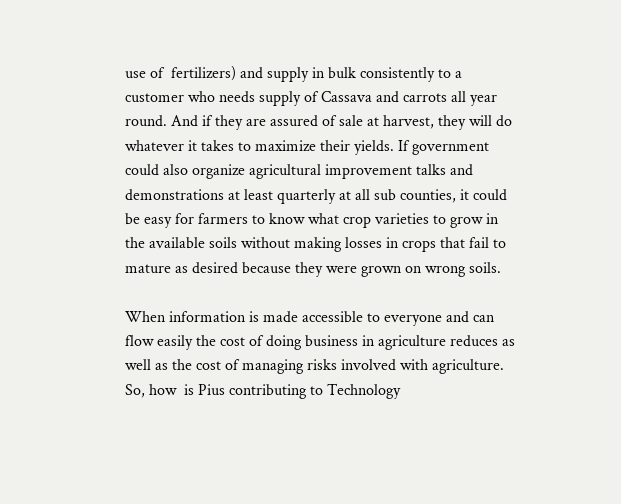use of  fertilizers) and supply in bulk consistently to a customer who needs supply of Cassava and carrots all year round. And if they are assured of sale at harvest, they will do whatever it takes to maximize their yields. If government could also organize agricultural improvement talks and demonstrations at least quarterly at all sub counties, it could be easy for farmers to know what crop varieties to grow in the available soils without making losses in crops that fail to mature as desired because they were grown on wrong soils.

When information is made accessible to everyone and can flow easily the cost of doing business in agriculture reduces as well as the cost of managing risks involved with agriculture. So, how  is Pius contributing to Technology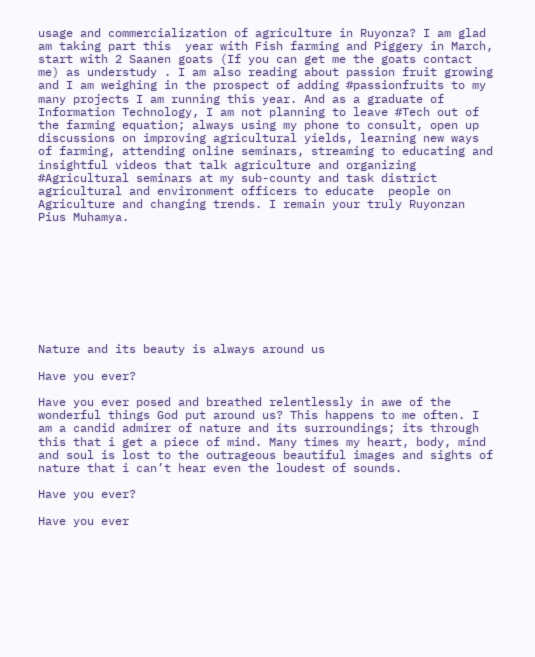usage and commercialization of agriculture in Ruyonza? I am glad am taking part this  year with Fish farming and Piggery in March, start with 2 Saanen goats (If you can get me the goats contact me) as understudy . I am also reading about passion fruit growing and I am weighing in the prospect of adding #passionfruits to my many projects I am running this year. And as a graduate of Information Technology, I am not planning to leave #Tech out of the farming equation; always using my phone to consult, open up discussions on improving agricultural yields, learning new ways of farming, attending online seminars, streaming to educating and insightful videos that talk agriculture and organizing #Agricultural seminars at my sub-county and task district agricultural and environment officers to educate  people on Agriculture and changing trends. I remain your truly Ruyonzan Pius Muhamya.









Nature and its beauty is always around us

Have you ever?

Have you ever posed and breathed relentlessly in awe of the wonderful things God put around us? This happens to me often. I am a candid admirer of nature and its surroundings; its through this that i get a piece of mind. Many times my heart, body, mind and soul is lost to the outrageous beautiful images and sights of nature that i can’t hear even the loudest of sounds.

Have you ever?

Have you ever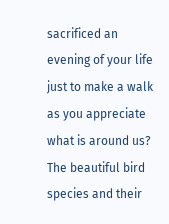sacrificed an evening of your life just to make a walk as you appreciate what is around us? The beautiful bird species and their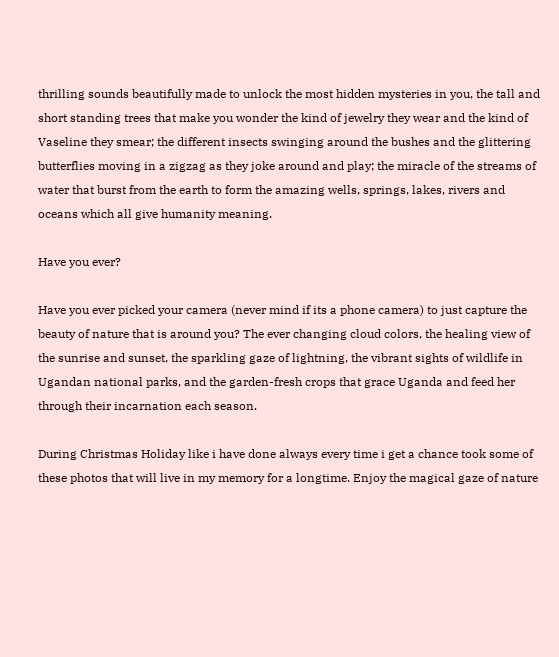thrilling sounds beautifully made to unlock the most hidden mysteries in you, the tall and short standing trees that make you wonder the kind of jewelry they wear and the kind of Vaseline they smear; the different insects swinging around the bushes and the glittering butterflies moving in a zigzag as they joke around and play; the miracle of the streams of water that burst from the earth to form the amazing wells, springs, lakes, rivers and oceans which all give humanity meaning.

Have you ever?

Have you ever picked your camera (never mind if its a phone camera) to just capture the beauty of nature that is around you? The ever changing cloud colors, the healing view of the sunrise and sunset, the sparkling gaze of lightning, the vibrant sights of wildlife in Ugandan national parks, and the garden-fresh crops that grace Uganda and feed her through their incarnation each season.

During Christmas Holiday like i have done always every time i get a chance took some of these photos that will live in my memory for a longtime. Enjoy the magical gaze of nature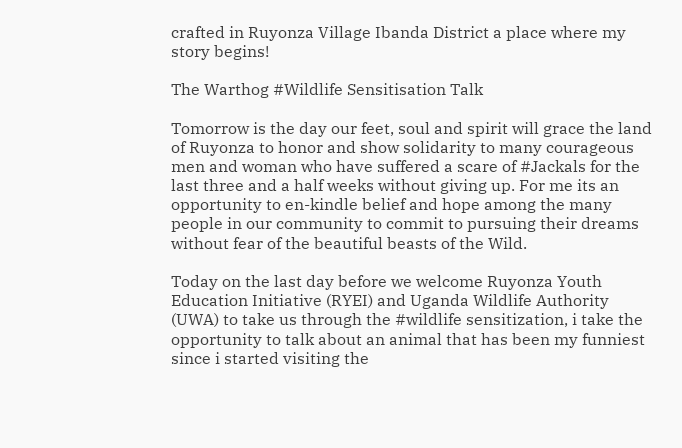crafted in Ruyonza Village Ibanda District a place where my story begins!

The Warthog #Wildlife Sensitisation Talk

Tomorrow is the day our feet, soul and spirit will grace the land of Ruyonza to honor and show solidarity to many courageous men and woman who have suffered a scare of #Jackals for the last three and a half weeks without giving up. For me its an opportunity to en-kindle belief and hope among the many people in our community to commit to pursuing their dreams without fear of the beautiful beasts of the Wild.

Today on the last day before we welcome Ruyonza Youth Education Initiative (RYEI) and Uganda Wildlife Authority (UWA) to take us through the #wildlife sensitization, i take the opportunity to talk about an animal that has been my funniest since i started visiting the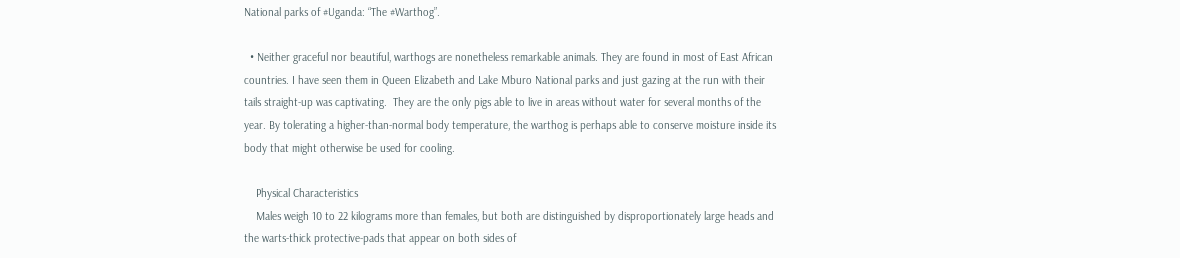National parks of #Uganda: “The #Warthog”.

  • Neither graceful nor beautiful, warthogs are nonetheless remarkable animals. They are found in most of East African countries. I have seen them in Queen Elizabeth and Lake Mburo National parks and just gazing at the run with their tails straight-up was captivating.  They are the only pigs able to live in areas without water for several months of the year. By tolerating a higher-than-normal body temperature, the warthog is perhaps able to conserve moisture inside its body that might otherwise be used for cooling.

    Physical Characteristics
    Males weigh 10 to 22 kilograms more than females, but both are distinguished by disproportionately large heads and the warts-thick protective-pads that appear on both sides of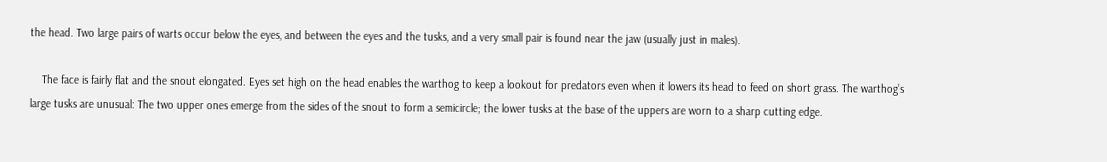the head. Two large pairs of warts occur below the eyes, and between the eyes and the tusks, and a very small pair is found near the jaw (usually just in males).

    The face is fairly flat and the snout elongated. Eyes set high on the head enables the warthog to keep a lookout for predators even when it lowers its head to feed on short grass. The warthog’s large tusks are unusual: The two upper ones emerge from the sides of the snout to form a semicircle; the lower tusks at the base of the uppers are worn to a sharp cutting edge.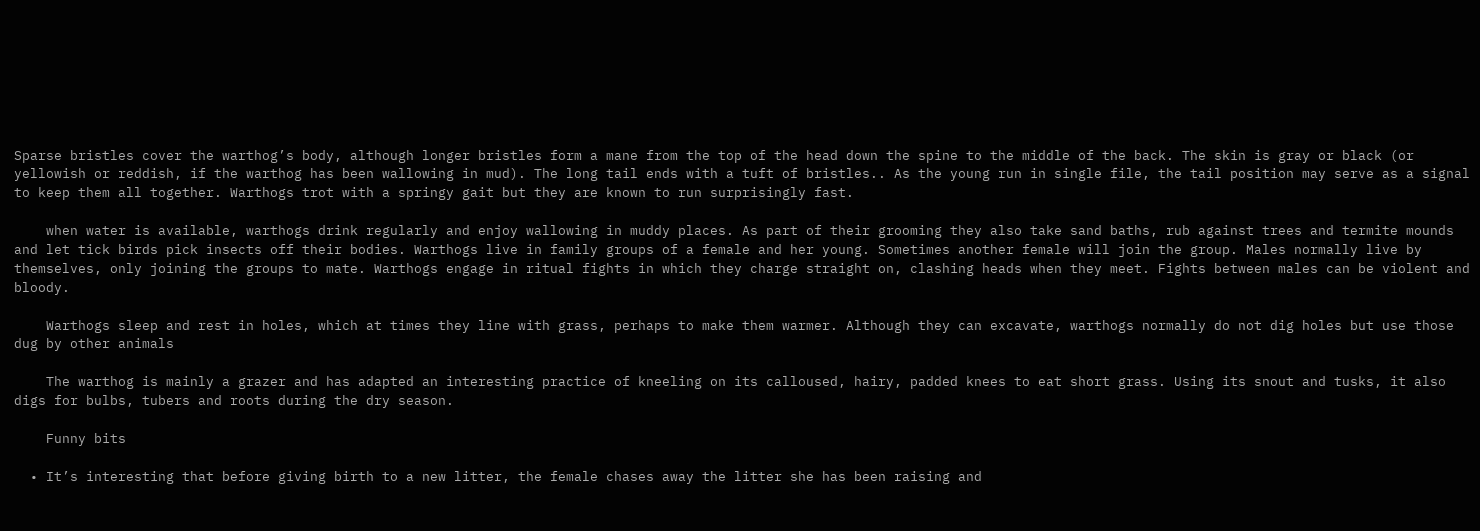Sparse bristles cover the warthog’s body, although longer bristles form a mane from the top of the head down the spine to the middle of the back. The skin is gray or black (or yellowish or reddish, if the warthog has been wallowing in mud). The long tail ends with a tuft of bristles.. As the young run in single file, the tail position may serve as a signal to keep them all together. Warthogs trot with a springy gait but they are known to run surprisingly fast.

    when water is available, warthogs drink regularly and enjoy wallowing in muddy places. As part of their grooming they also take sand baths, rub against trees and termite mounds and let tick birds pick insects off their bodies. Warthogs live in family groups of a female and her young. Sometimes another female will join the group. Males normally live by themselves, only joining the groups to mate. Warthogs engage in ritual fights in which they charge straight on, clashing heads when they meet. Fights between males can be violent and bloody.

    Warthogs sleep and rest in holes, which at times they line with grass, perhaps to make them warmer. Although they can excavate, warthogs normally do not dig holes but use those dug by other animals

    The warthog is mainly a grazer and has adapted an interesting practice of kneeling on its calloused, hairy, padded knees to eat short grass. Using its snout and tusks, it also digs for bulbs, tubers and roots during the dry season.

    Funny bits

  • It’s interesting that before giving birth to a new litter, the female chases away the litter she has been raising and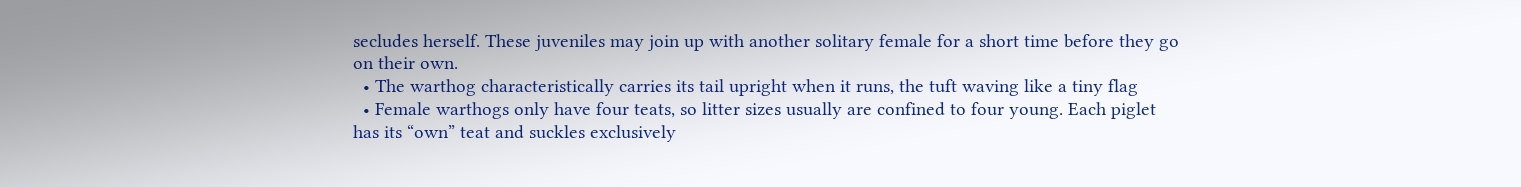secludes herself. These juveniles may join up with another solitary female for a short time before they go on their own.
  • The warthog characteristically carries its tail upright when it runs, the tuft waving like a tiny flag
  • Female warthogs only have four teats, so litter sizes usually are confined to four young. Each piglet has its “own” teat and suckles exclusively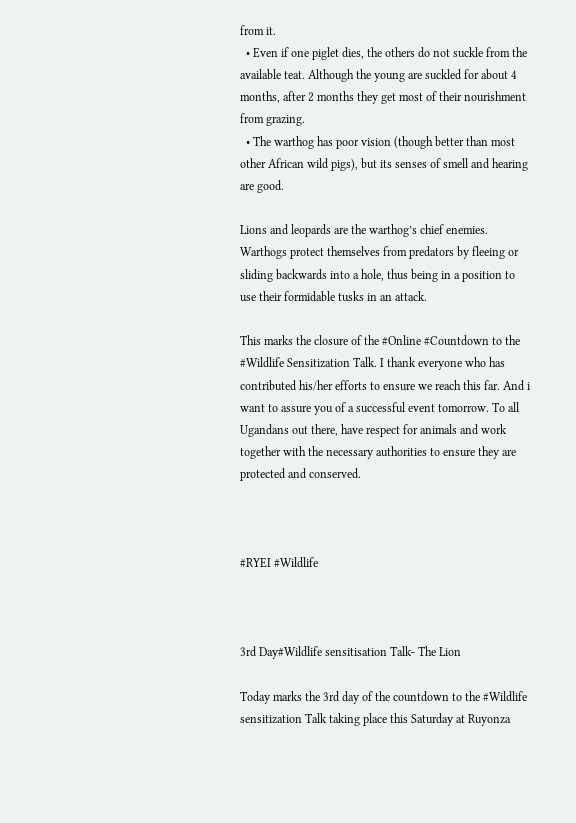from it.
  • Even if one piglet dies, the others do not suckle from the available teat. Although the young are suckled for about 4 months, after 2 months they get most of their nourishment from grazing.
  • The warthog has poor vision (though better than most other African wild pigs), but its senses of smell and hearing are good.

Lions and leopards are the warthog’s chief enemies. Warthogs protect themselves from predators by fleeing or sliding backwards into a hole, thus being in a position to use their formidable tusks in an attack.

This marks the closure of the #Online #Countdown to the #Wildlife Sensitization Talk. I thank everyone who has contributed his/her efforts to ensure we reach this far. And i want to assure you of a successful event tomorrow. To all Ugandans out there, have respect for animals and work together with the necessary authorities to ensure they are protected and conserved.



#RYEI #Wildlife



3rd Day#Wildlife sensitisation Talk- The Lion

Today marks the 3rd day of the countdown to the #Wildlife sensitization Talk taking place this Saturday at Ruyonza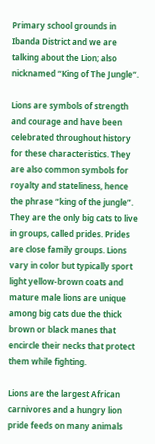Primary school grounds in Ibanda District and we are talking about the Lion; also nicknamed “King of The Jungle“.

Lions are symbols of strength and courage and have been celebrated throughout history for these characteristics. They are also common symbols for royalty and stateliness, hence the phrase “king of the jungle”. They are the only big cats to live in groups, called prides. Prides are close family groups. Lions vary in color but typically sport light yellow-brown coats and mature male lions are unique among big cats due the thick brown or black manes that encircle their necks that protect them while fighting.

Lions are the largest African carnivores and a hungry lion pride feeds on many animals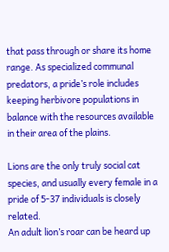that pass through or share its home range. As specialized communal predators, a pride’s role includes keeping herbivore populations in balance with the resources available in their area of the plains.

Lions are the only truly social cat species, and usually every female in a pride of 5-37 individuals is closely related.
An adult lion’s roar can be heard up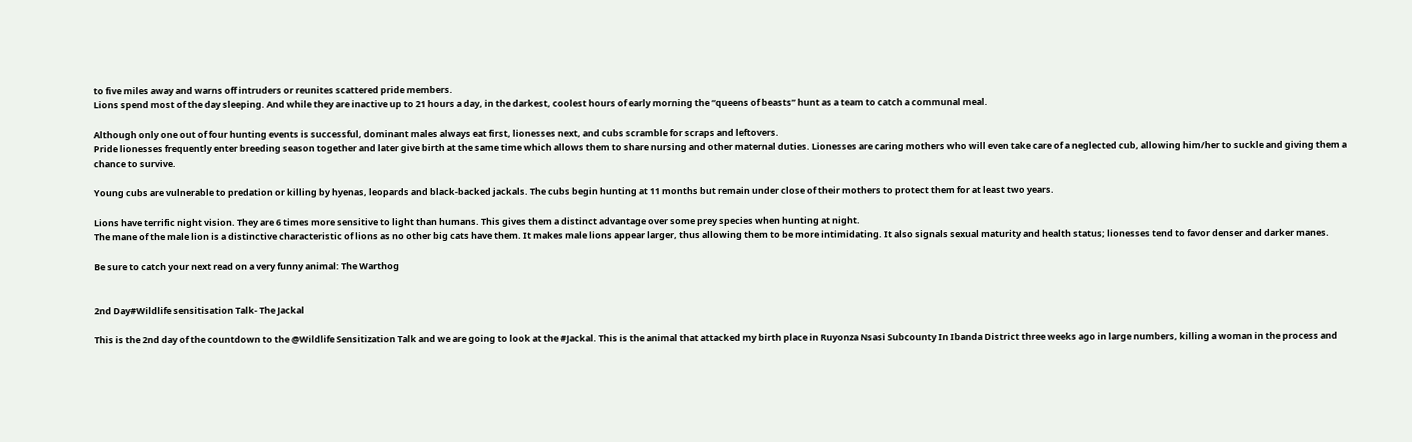to five miles away and warns off intruders or reunites scattered pride members.
Lions spend most of the day sleeping. And while they are inactive up to 21 hours a day, in the darkest, coolest hours of early morning the “queens of beasts” hunt as a team to catch a communal meal.

Although only one out of four hunting events is successful, dominant males always eat first, lionesses next, and cubs scramble for scraps and leftovers.
Pride lionesses frequently enter breeding season together and later give birth at the same time which allows them to share nursing and other maternal duties. Lionesses are caring mothers who will even take care of a neglected cub, allowing him/her to suckle and giving them a chance to survive.

Young cubs are vulnerable to predation or killing by hyenas, leopards and black-backed jackals. The cubs begin hunting at 11 months but remain under close of their mothers to protect them for at least two years.

Lions have terrific night vision. They are 6 times more sensitive to light than humans. This gives them a distinct advantage over some prey species when hunting at night.
The mane of the male lion is a distinctive characteristic of lions as no other big cats have them. It makes male lions appear larger, thus allowing them to be more intimidating. It also signals sexual maturity and health status; lionesses tend to favor denser and darker manes.

Be sure to catch your next read on a very funny animal: The Warthog


2nd Day#Wildlife sensitisation Talk- The Jackal

This is the 2nd day of the countdown to the @Wildlife Sensitization Talk and we are going to look at the #Jackal. This is the animal that attacked my birth place in Ruyonza Nsasi Subcounty In Ibanda District three weeks ago in large numbers, killing a woman in the process and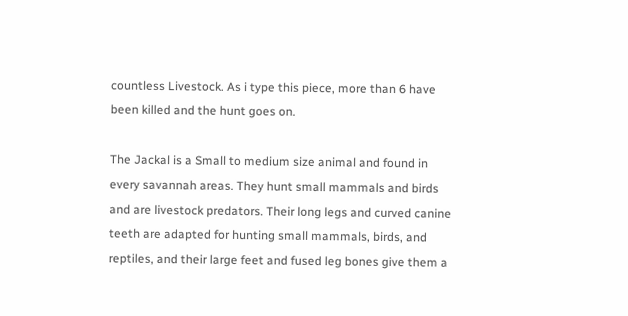countless Livestock. As i type this piece, more than 6 have been killed and the hunt goes on.

The Jackal is a Small to medium size animal and found in every savannah areas. They hunt small mammals and birds and are livestock predators. Their long legs and curved canine teeth are adapted for hunting small mammals, birds, and reptiles, and their large feet and fused leg bones give them a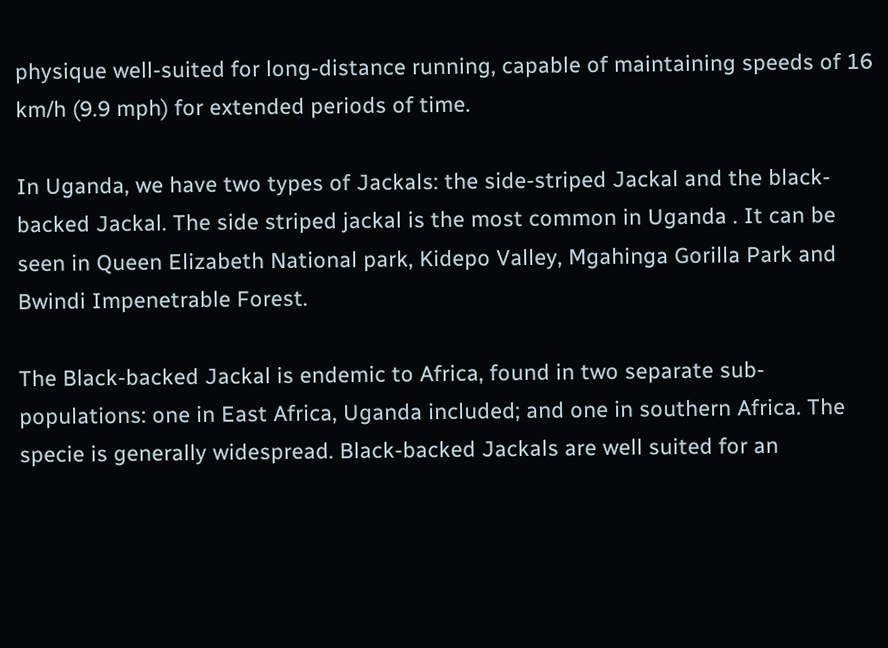physique well-suited for long-distance running, capable of maintaining speeds of 16 km/h (9.9 mph) for extended periods of time.

In Uganda, we have two types of Jackals: the side-striped Jackal and the black-backed Jackal. The side striped jackal is the most common in Uganda . It can be seen in Queen Elizabeth National park, Kidepo Valley, Mgahinga Gorilla Park and Bwindi Impenetrable Forest.

The Black-backed Jackal is endemic to Africa, found in two separate sub-populations: one in East Africa, Uganda included; and one in southern Africa. The specie is generally widespread. Black-backed Jackals are well suited for an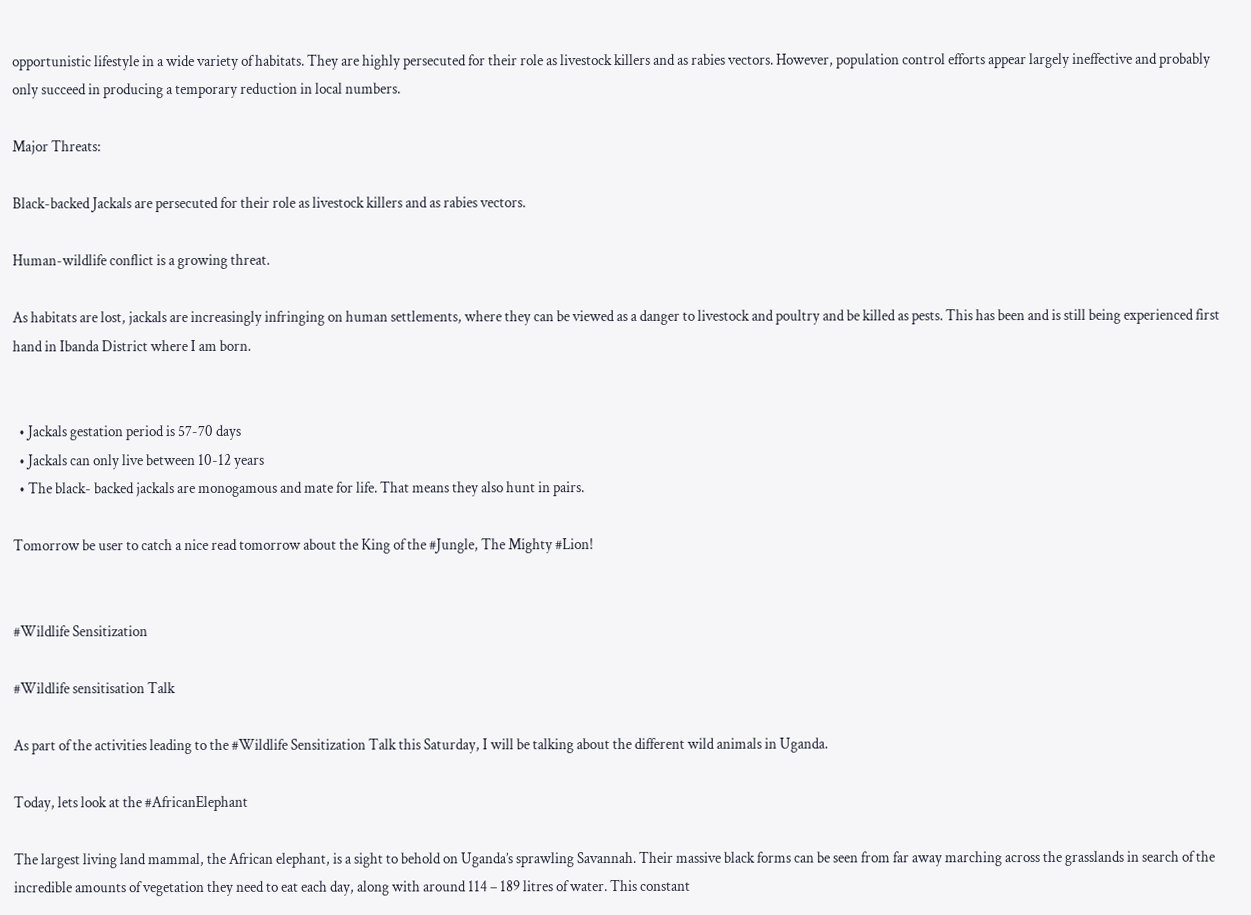opportunistic lifestyle in a wide variety of habitats. They are highly persecuted for their role as livestock killers and as rabies vectors. However, population control efforts appear largely ineffective and probably only succeed in producing a temporary reduction in local numbers.

Major Threats:

Black-backed Jackals are persecuted for their role as livestock killers and as rabies vectors.

Human-wildlife conflict is a growing threat.

As habitats are lost, jackals are increasingly infringing on human settlements, where they can be viewed as a danger to livestock and poultry and be killed as pests. This has been and is still being experienced first hand in Ibanda District where I am born.


  • Jackals gestation period is 57-70 days
  • Jackals can only live between 10-12 years
  • The black- backed jackals are monogamous and mate for life. That means they also hunt in pairs.

Tomorrow be user to catch a nice read tomorrow about the King of the #Jungle, The Mighty #Lion!


#Wildlife Sensitization

#Wildlife sensitisation Talk

As part of the activities leading to the #Wildlife Sensitization Talk this Saturday, I will be talking about the different wild animals in Uganda.

Today, lets look at the #AfricanElephant

The largest living land mammal, the African elephant, is a sight to behold on Uganda’s sprawling Savannah. Their massive black forms can be seen from far away marching across the grasslands in search of the incredible amounts of vegetation they need to eat each day, along with around 114 – 189 litres of water. This constant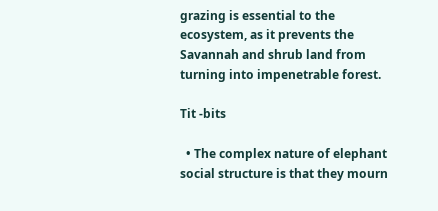grazing is essential to the ecosystem, as it prevents the Savannah and shrub land from turning into impenetrable forest.

Tit -bits

  • The complex nature of elephant social structure is that they mourn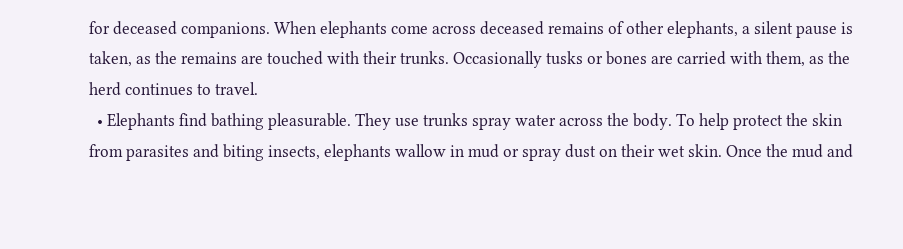for deceased companions. When elephants come across deceased remains of other elephants, a silent pause is taken, as the remains are touched with their trunks. Occasionally tusks or bones are carried with them, as the herd continues to travel.
  • Elephants find bathing pleasurable. They use trunks spray water across the body. To help protect the skin from parasites and biting insects, elephants wallow in mud or spray dust on their wet skin. Once the mud and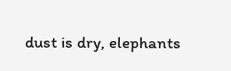dust is dry, elephants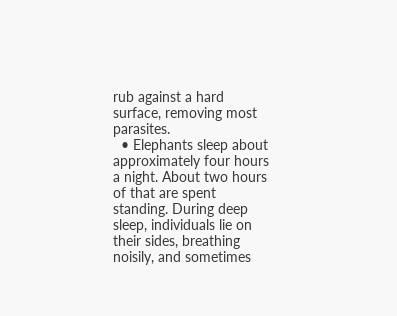rub against a hard surface, removing most parasites.
  • Elephants sleep about approximately four hours a night. About two hours of that are spent standing. During deep sleep, individuals lie on their sides, breathing noisily, and sometimes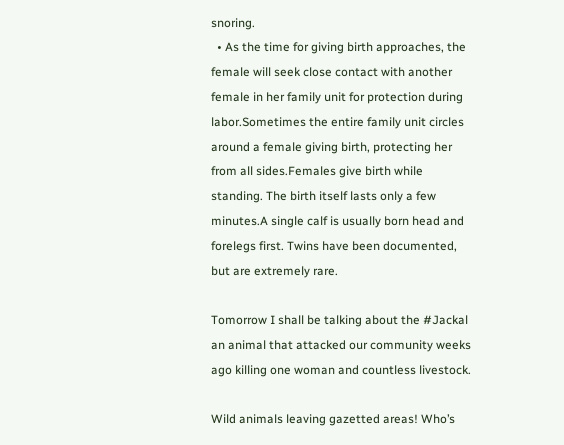snoring.
  • As the time for giving birth approaches, the female will seek close contact with another female in her family unit for protection during labor.Sometimes the entire family unit circles around a female giving birth, protecting her from all sides.Females give birth while standing. The birth itself lasts only a few minutes.A single calf is usually born head and forelegs first. Twins have been documented, but are extremely rare.

Tomorrow I shall be talking about the #Jackal an animal that attacked our community weeks ago killing one woman and countless livestock.

Wild animals leaving gazetted areas! Who’s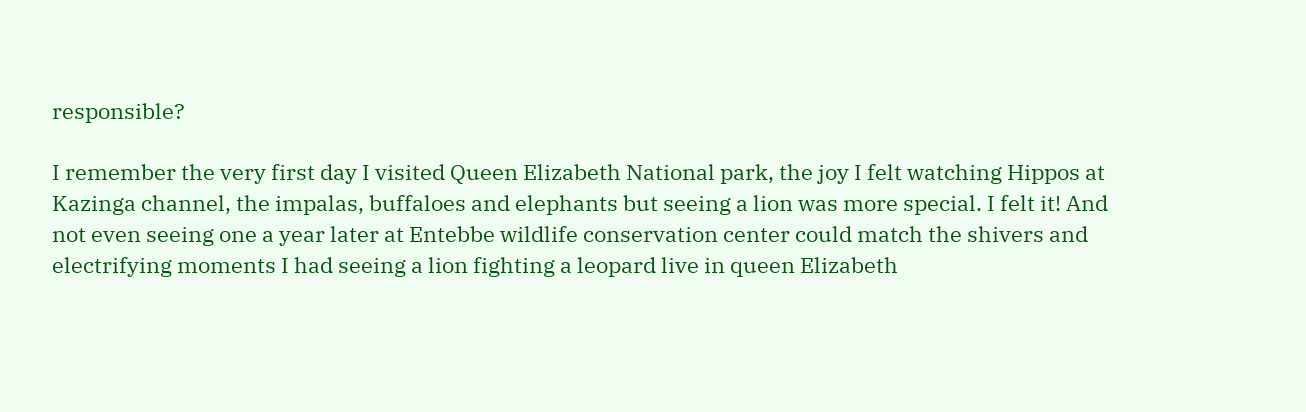responsible?

I remember the very first day I visited Queen Elizabeth National park, the joy I felt watching Hippos at Kazinga channel, the impalas, buffaloes and elephants but seeing a lion was more special. I felt it! And not even seeing one a year later at Entebbe wildlife conservation center could match the shivers and electrifying moments I had seeing a lion fighting a leopard live in queen Elizabeth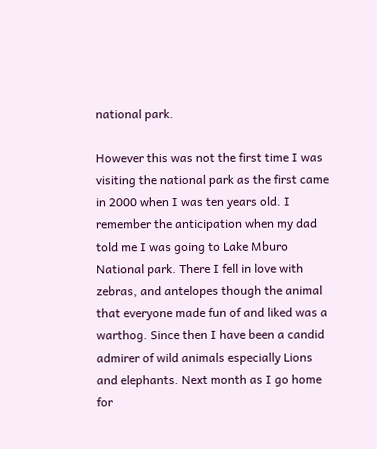national park.

However this was not the first time I was visiting the national park as the first came in 2000 when I was ten years old. I remember the anticipation when my dad told me I was going to Lake Mburo National park. There I fell in love with zebras, and antelopes though the animal that everyone made fun of and liked was a warthog. Since then I have been a candid admirer of wild animals especially Lions and elephants. Next month as I go home for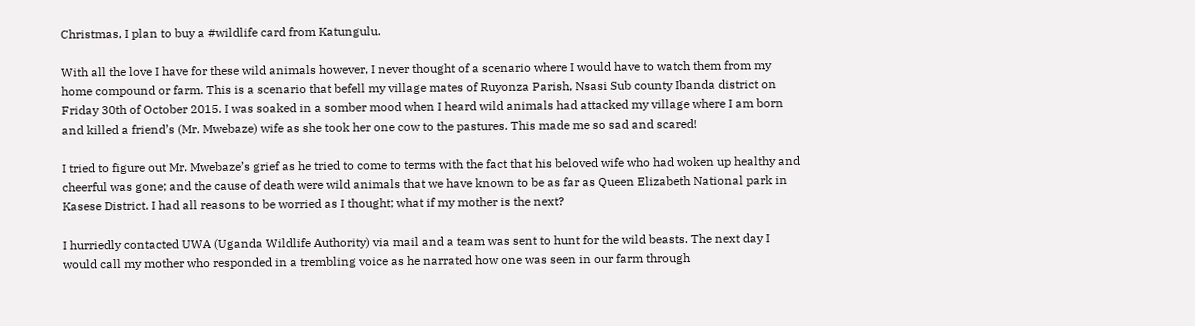Christmas, I plan to buy a #wildlife card from Katungulu.

With all the love I have for these wild animals however, I never thought of a scenario where I would have to watch them from my home compound or farm. This is a scenario that befell my village mates of Ruyonza Parish, Nsasi Sub county Ibanda district on Friday 30th of October 2015. I was soaked in a somber mood when I heard wild animals had attacked my village where I am born and killed a friend’s (Mr. Mwebaze) wife as she took her one cow to the pastures. This made me so sad and scared!

I tried to figure out Mr. Mwebaze’s grief as he tried to come to terms with the fact that his beloved wife who had woken up healthy and cheerful was gone; and the cause of death were wild animals that we have known to be as far as Queen Elizabeth National park in Kasese District. I had all reasons to be worried as I thought; what if my mother is the next?

I hurriedly contacted UWA (Uganda Wildlife Authority) via mail and a team was sent to hunt for the wild beasts. The next day I would call my mother who responded in a trembling voice as he narrated how one was seen in our farm through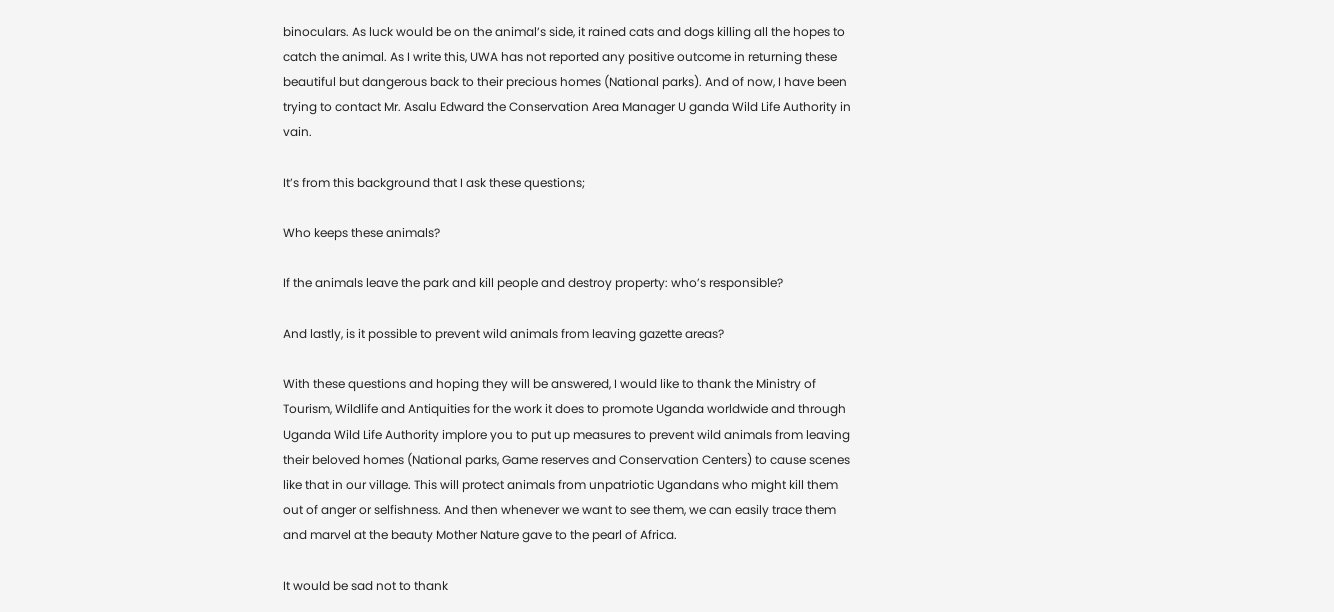binoculars. As luck would be on the animal’s side, it rained cats and dogs killing all the hopes to catch the animal. As I write this, UWA has not reported any positive outcome in returning these beautiful but dangerous back to their precious homes (National parks). And of now, I have been trying to contact Mr. Asalu Edward the Conservation Area Manager U ganda Wild Life Authority in vain.

It’s from this background that I ask these questions;

Who keeps these animals?

If the animals leave the park and kill people and destroy property: who’s responsible?

And lastly, is it possible to prevent wild animals from leaving gazette areas?

With these questions and hoping they will be answered, I would like to thank the Ministry of Tourism, Wildlife and Antiquities for the work it does to promote Uganda worldwide and through Uganda Wild Life Authority implore you to put up measures to prevent wild animals from leaving their beloved homes (National parks, Game reserves and Conservation Centers) to cause scenes like that in our village. This will protect animals from unpatriotic Ugandans who might kill them out of anger or selfishness. And then whenever we want to see them, we can easily trace them and marvel at the beauty Mother Nature gave to the pearl of Africa.

It would be sad not to thank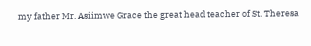my father Mr. Asiimwe Grace the great head teacher of St. Theresa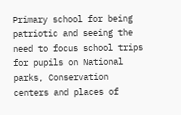Primary school for being patriotic and seeing the need to focus school trips for pupils on National parks, Conservation centers and places of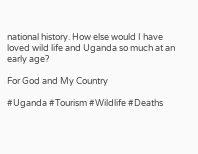national history. How else would I have loved wild life and Uganda so much at an early age?

For God and My Country

#Uganda #Tourism #Wildlife #Deaths